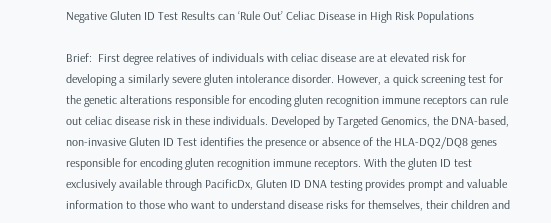Negative Gluten ID Test Results can ‘Rule Out’ Celiac Disease in High Risk Populations

Brief:  First degree relatives of individuals with celiac disease are at elevated risk for developing a similarly severe gluten intolerance disorder. However, a quick screening test for the genetic alterations responsible for encoding gluten recognition immune receptors can rule out celiac disease risk in these individuals. Developed by Targeted Genomics, the DNA-based, non-invasive Gluten ID Test identifies the presence or absence of the HLA-DQ2/DQ8 genes responsible for encoding gluten recognition immune receptors. With the gluten ID test exclusively available through PacificDx, Gluten ID DNA testing provides prompt and valuable information to those who want to understand disease risks for themselves, their children and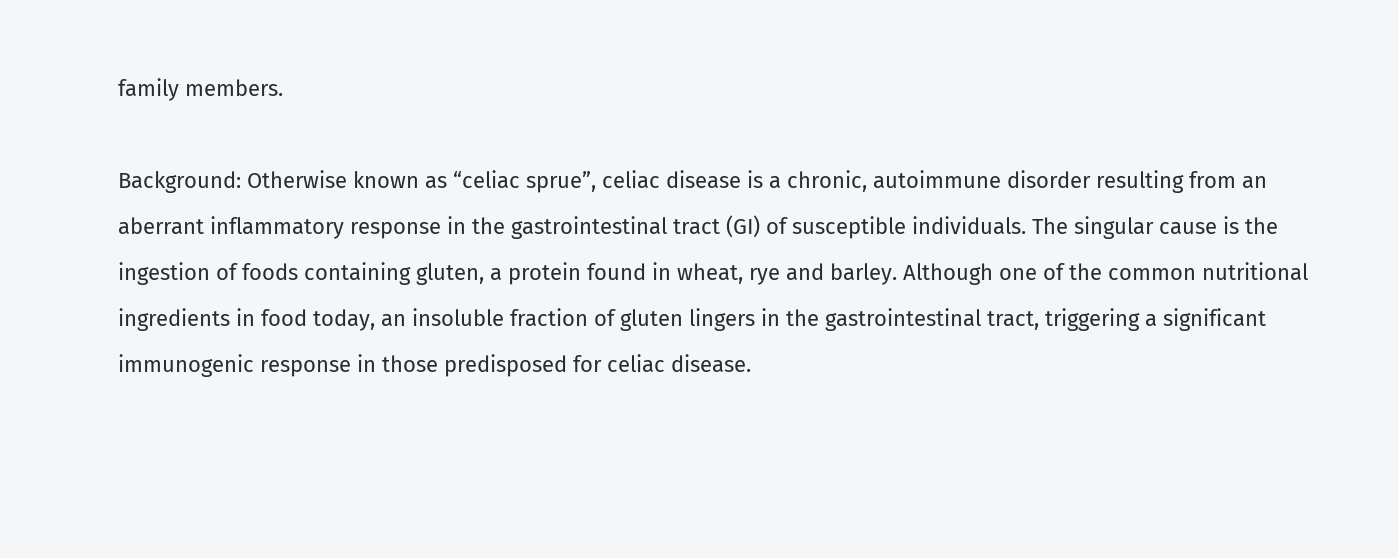family members.

Background: Otherwise known as “celiac sprue”, celiac disease is a chronic, autoimmune disorder resulting from an aberrant inflammatory response in the gastrointestinal tract (GI) of susceptible individuals. The singular cause is the ingestion of foods containing gluten, a protein found in wheat, rye and barley. Although one of the common nutritional ingredients in food today, an insoluble fraction of gluten lingers in the gastrointestinal tract, triggering a significant immunogenic response in those predisposed for celiac disease.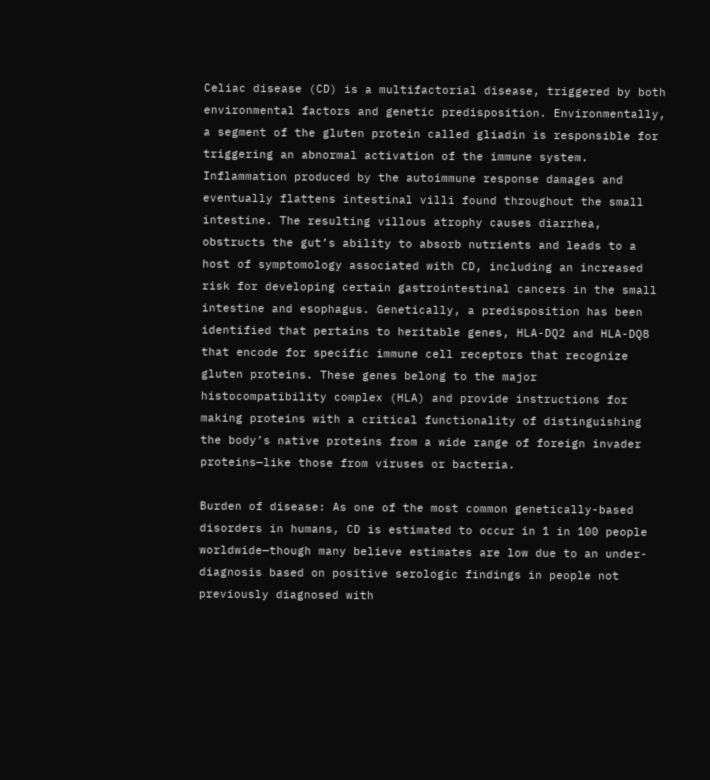Celiac disease (CD) is a multifactorial disease, triggered by both environmental factors and genetic predisposition. Environmentally, a segment of the gluten protein called gliadin is responsible for triggering an abnormal activation of the immune system. Inflammation produced by the autoimmune response damages and eventually flattens intestinal villi found throughout the small intestine. The resulting villous atrophy causes diarrhea, obstructs the gut’s ability to absorb nutrients and leads to a host of symptomology associated with CD, including an increased risk for developing certain gastrointestinal cancers in the small intestine and esophagus. Genetically, a predisposition has been identified that pertains to heritable genes, HLA-DQ2 and HLA-DQ8 that encode for specific immune cell receptors that recognize gluten proteins. These genes belong to the major histocompatibility complex (HLA) and provide instructions for making proteins with a critical functionality of distinguishing the body’s native proteins from a wide range of foreign invader proteins—like those from viruses or bacteria.

Burden of disease: As one of the most common genetically-based disorders in humans, CD is estimated to occur in 1 in 100 people worldwide—though many believe estimates are low due to an under-diagnosis based on positive serologic findings in people not previously diagnosed with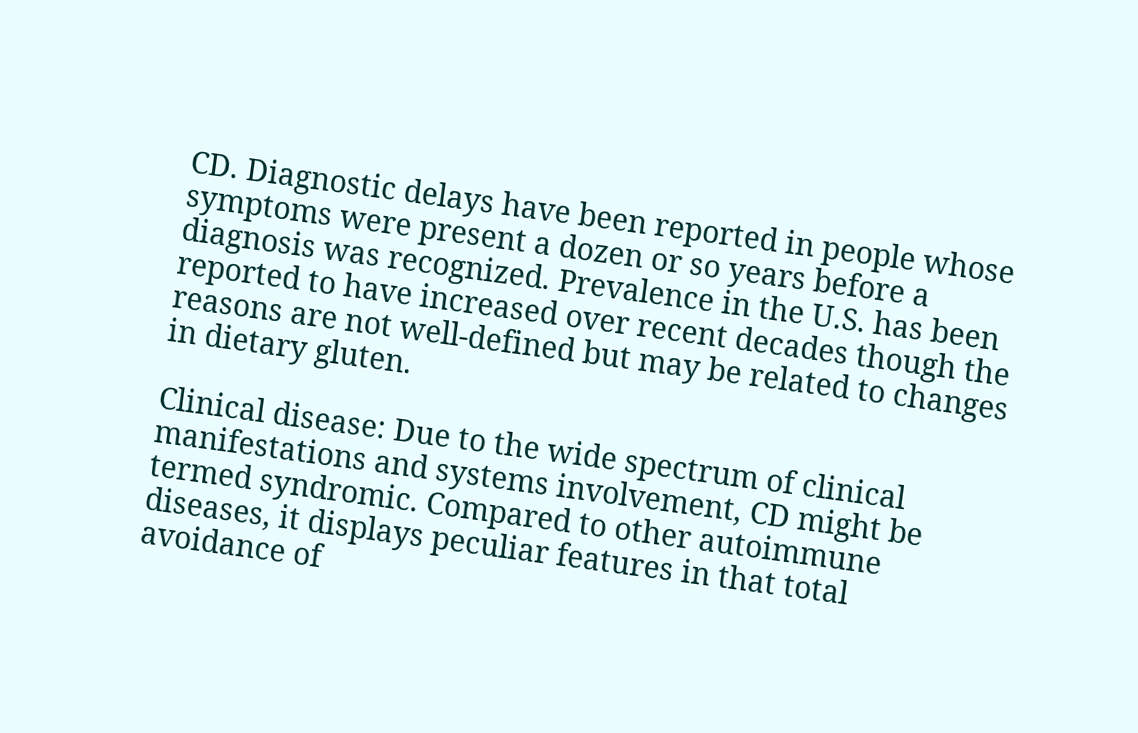CD. Diagnostic delays have been reported in people whose symptoms were present a dozen or so years before a diagnosis was recognized. Prevalence in the U.S. has been reported to have increased over recent decades though the reasons are not well-defined but may be related to changes in dietary gluten.

Clinical disease: Due to the wide spectrum of clinical manifestations and systems involvement, CD might be termed syndromic. Compared to other autoimmune diseases, it displays peculiar features in that total avoidance of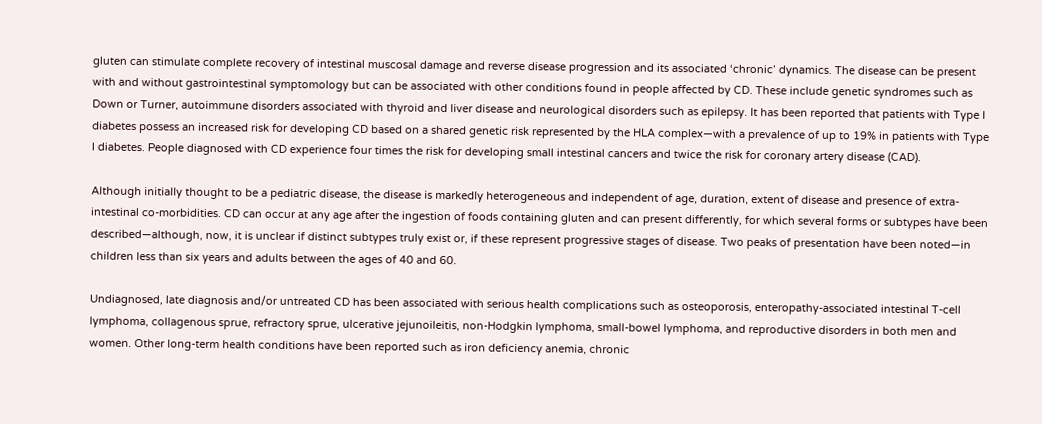gluten can stimulate complete recovery of intestinal muscosal damage and reverse disease progression and its associated ‘chronic’ dynamics. The disease can be present with and without gastrointestinal symptomology but can be associated with other conditions found in people affected by CD. These include genetic syndromes such as Down or Turner, autoimmune disorders associated with thyroid and liver disease and neurological disorders such as epilepsy. It has been reported that patients with Type I diabetes possess an increased risk for developing CD based on a shared genetic risk represented by the HLA complex—with a prevalence of up to 19% in patients with Type I diabetes. People diagnosed with CD experience four times the risk for developing small intestinal cancers and twice the risk for coronary artery disease (CAD).

Although initially thought to be a pediatric disease, the disease is markedly heterogeneous and independent of age, duration, extent of disease and presence of extra-intestinal co-morbidities. CD can occur at any age after the ingestion of foods containing gluten and can present differently, for which several forms or subtypes have been described—although, now, it is unclear if distinct subtypes truly exist or, if these represent progressive stages of disease. Two peaks of presentation have been noted—in children less than six years and adults between the ages of 40 and 60.

Undiagnosed, late diagnosis and/or untreated CD has been associated with serious health complications such as osteoporosis, enteropathy-associated intestinal T-cell lymphoma, collagenous sprue, refractory sprue, ulcerative jejunoileitis, non-Hodgkin lymphoma, small-bowel lymphoma, and reproductive disorders in both men and women. Other long-term health conditions have been reported such as iron deficiency anemia, chronic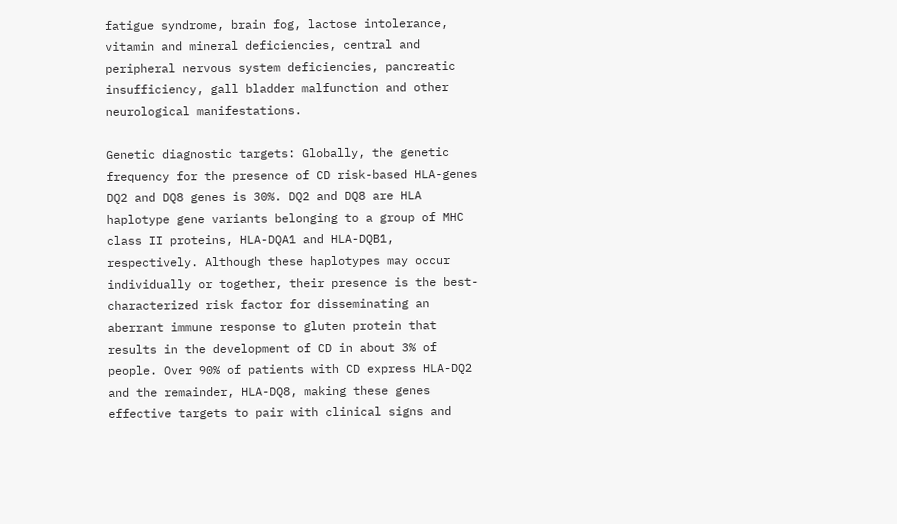fatigue syndrome, brain fog, lactose intolerance, vitamin and mineral deficiencies, central and peripheral nervous system deficiencies, pancreatic insufficiency, gall bladder malfunction and other neurological manifestations.

Genetic diagnostic targets: Globally, the genetic frequency for the presence of CD risk-based HLA-genes DQ2 and DQ8 genes is 30%. DQ2 and DQ8 are HLA haplotype gene variants belonging to a group of MHC class II proteins, HLA-DQA1 and HLA-DQB1, respectively. Although these haplotypes may occur individually or together, their presence is the best-characterized risk factor for disseminating an aberrant immune response to gluten protein that results in the development of CD in about 3% of people. Over 90% of patients with CD express HLA-DQ2 and the remainder, HLA-DQ8, making these genes effective targets to pair with clinical signs and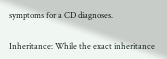symptoms for a CD diagnoses.

Inheritance: While the exact inheritance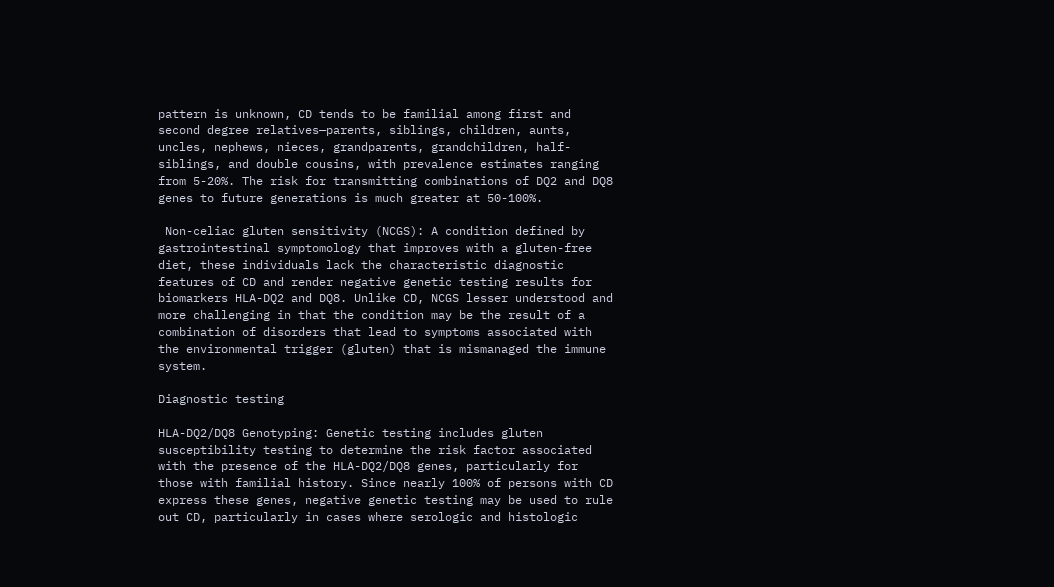pattern is unknown, CD tends to be familial among first and second degree relatives—parents, siblings, children, aunts, uncles, nephews, nieces, grandparents, grandchildren, half-siblings, and double cousins, with prevalence estimates ranging from 5-20%. The risk for transmitting combinations of DQ2 and DQ8 genes to future generations is much greater at 50-100%.

 Non-celiac gluten sensitivity (NCGS): A condition defined by gastrointestinal symptomology that improves with a gluten-free diet, these individuals lack the characteristic diagnostic features of CD and render negative genetic testing results for biomarkers HLA-DQ2 and DQ8. Unlike CD, NCGS lesser understood and more challenging in that the condition may be the result of a combination of disorders that lead to symptoms associated with the environmental trigger (gluten) that is mismanaged the immune system.

Diagnostic testing

HLA-DQ2/DQ8 Genotyping: Genetic testing includes gluten susceptibility testing to determine the risk factor associated with the presence of the HLA-DQ2/DQ8 genes, particularly for those with familial history. Since nearly 100% of persons with CD express these genes, negative genetic testing may be used to rule out CD, particularly in cases where serologic and histologic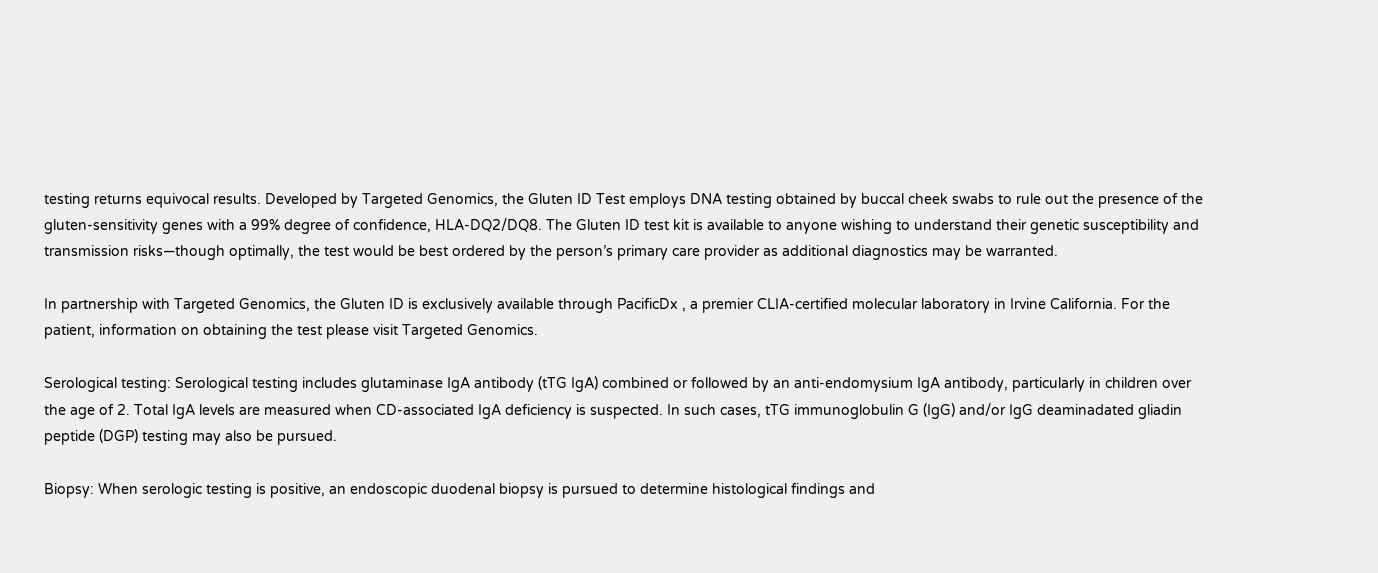testing returns equivocal results. Developed by Targeted Genomics, the Gluten ID Test employs DNA testing obtained by buccal cheek swabs to rule out the presence of the gluten-sensitivity genes with a 99% degree of confidence, HLA-DQ2/DQ8. The Gluten ID test kit is available to anyone wishing to understand their genetic susceptibility and transmission risks—though optimally, the test would be best ordered by the person’s primary care provider as additional diagnostics may be warranted.

In partnership with Targeted Genomics, the Gluten ID is exclusively available through PacificDx , a premier CLIA-certified molecular laboratory in Irvine California. For the patient, information on obtaining the test please visit Targeted Genomics.

Serological testing: Serological testing includes glutaminase IgA antibody (tTG IgA) combined or followed by an anti-endomysium IgA antibody, particularly in children over the age of 2. Total IgA levels are measured when CD-associated IgA deficiency is suspected. In such cases, tTG immunoglobulin G (IgG) and/or IgG deaminadated gliadin peptide (DGP) testing may also be pursued.

Biopsy: When serologic testing is positive, an endoscopic duodenal biopsy is pursued to determine histological findings and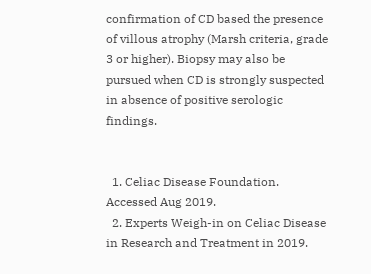confirmation of CD based the presence of villous atrophy (Marsh criteria, grade 3 or higher). Biopsy may also be pursued when CD is strongly suspected in absence of positive serologic findings.


  1. Celiac Disease Foundation. Accessed Aug 2019.
  2. Experts Weigh-in on Celiac Disease in Research and Treatment in 2019.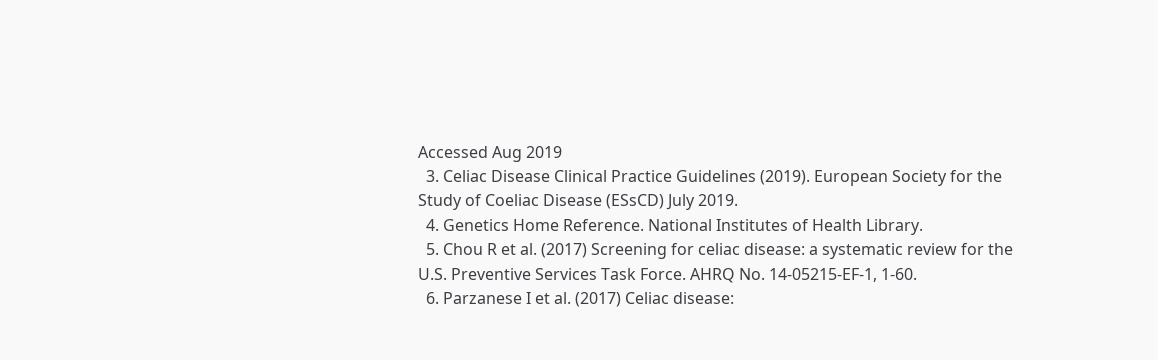Accessed Aug 2019
  3. Celiac Disease Clinical Practice Guidelines (2019). European Society for the Study of Coeliac Disease (ESsCD) July 2019.
  4. Genetics Home Reference. National Institutes of Health Library.
  5. Chou R et al. (2017) Screening for celiac disease: a systematic review for the U.S. Preventive Services Task Force. AHRQ No. 14-05215-EF-1, 1-60.
  6. Parzanese I et al. (2017) Celiac disease: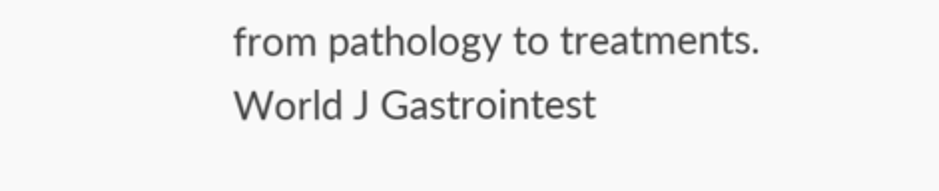from pathology to treatments. World J Gastrointest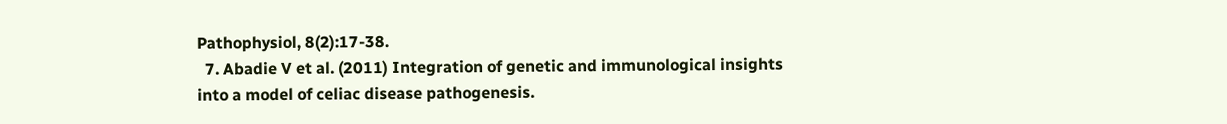Pathophysiol, 8(2):17-38.
  7. Abadie V et al. (2011) Integration of genetic and immunological insights into a model of celiac disease pathogenesis.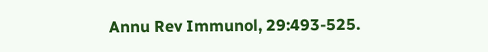Annu Rev Immunol, 29:493-525.